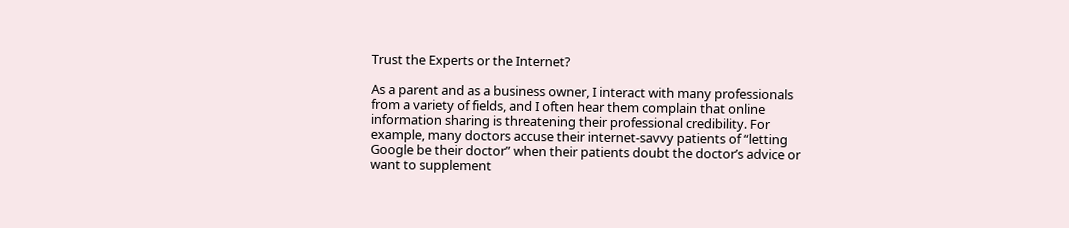Trust the Experts or the Internet?

As a parent and as a business owner, I interact with many professionals from a variety of fields, and I often hear them complain that online information sharing is threatening their professional credibility. For example, many doctors accuse their internet-savvy patients of “letting Google be their doctor” when their patients doubt the doctor’s advice or want to supplement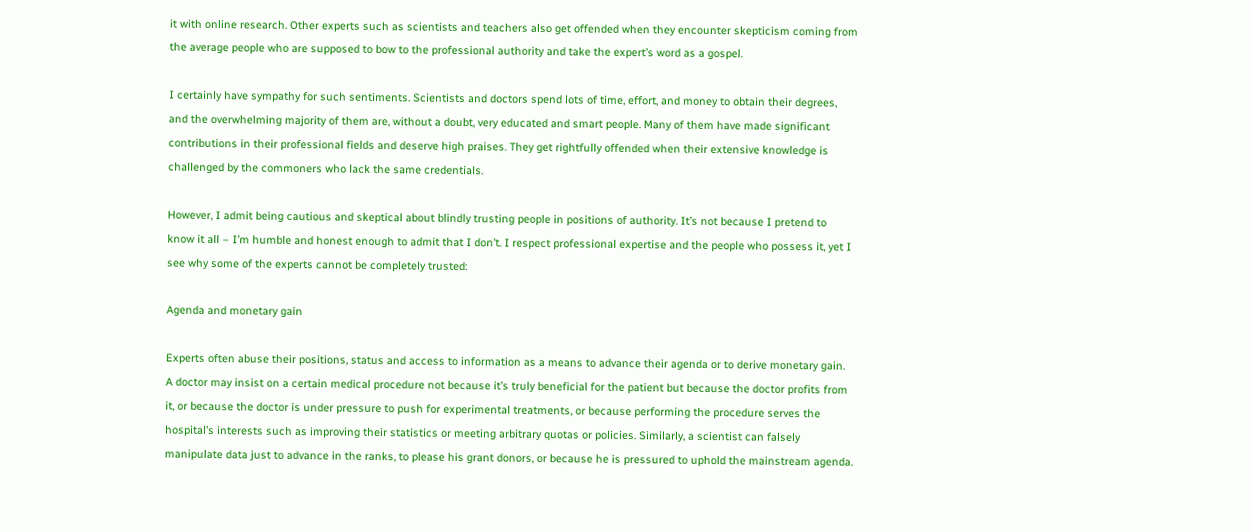it with online research. Other experts such as scientists and teachers also get offended when they encounter skepticism coming from the average people who are supposed to bow to the professional authority and take the expert’s word as a gospel.

I certainly have sympathy for such sentiments. Scientists and doctors spend lots of time, effort, and money to obtain their degrees, and the overwhelming majority of them are, without a doubt, very educated and smart people. Many of them have made significant contributions in their professional fields and deserve high praises. They get rightfully offended when their extensive knowledge is challenged by the commoners who lack the same credentials.

However, I admit being cautious and skeptical about blindly trusting people in positions of authority. It’s not because I pretend to know it all – I’m humble and honest enough to admit that I don’t. I respect professional expertise and the people who possess it, yet I see why some of the experts cannot be completely trusted:

Agenda and monetary gain

Experts often abuse their positions, status and access to information as a means to advance their agenda or to derive monetary gain. A doctor may insist on a certain medical procedure not because it’s truly beneficial for the patient but because the doctor profits from it, or because the doctor is under pressure to push for experimental treatments, or because performing the procedure serves the hospital’s interests such as improving their statistics or meeting arbitrary quotas or policies. Similarly, a scientist can falsely manipulate data just to advance in the ranks, to please his grant donors, or because he is pressured to uphold the mainstream agenda.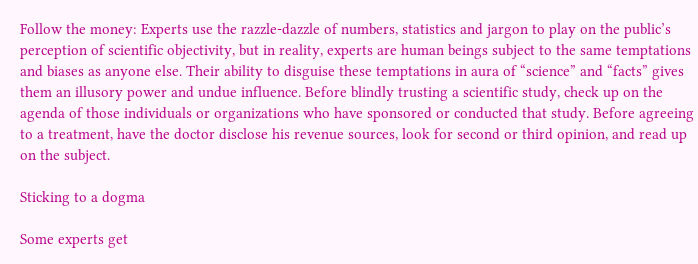Follow the money: Experts use the razzle-dazzle of numbers, statistics and jargon to play on the public’s perception of scientific objectivity, but in reality, experts are human beings subject to the same temptations and biases as anyone else. Their ability to disguise these temptations in aura of “science” and “facts” gives them an illusory power and undue influence. Before blindly trusting a scientific study, check up on the agenda of those individuals or organizations who have sponsored or conducted that study. Before agreeing to a treatment, have the doctor disclose his revenue sources, look for second or third opinion, and read up on the subject.

Sticking to a dogma

Some experts get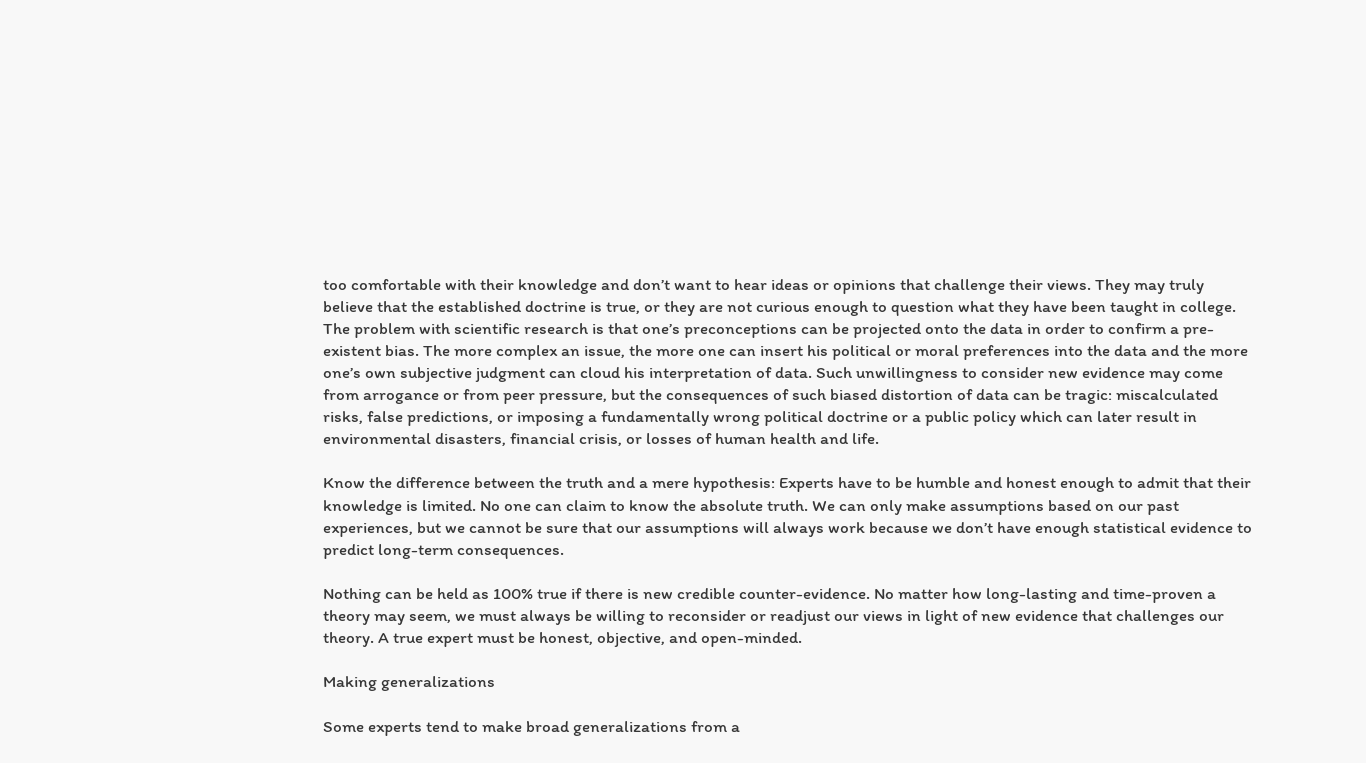too comfortable with their knowledge and don’t want to hear ideas or opinions that challenge their views. They may truly believe that the established doctrine is true, or they are not curious enough to question what they have been taught in college. The problem with scientific research is that one’s preconceptions can be projected onto the data in order to confirm a pre-existent bias. The more complex an issue, the more one can insert his political or moral preferences into the data and the more one’s own subjective judgment can cloud his interpretation of data. Such unwillingness to consider new evidence may come from arrogance or from peer pressure, but the consequences of such biased distortion of data can be tragic: miscalculated risks, false predictions, or imposing a fundamentally wrong political doctrine or a public policy which can later result in environmental disasters, financial crisis, or losses of human health and life.

Know the difference between the truth and a mere hypothesis: Experts have to be humble and honest enough to admit that their knowledge is limited. No one can claim to know the absolute truth. We can only make assumptions based on our past experiences, but we cannot be sure that our assumptions will always work because we don’t have enough statistical evidence to predict long-term consequences.

Nothing can be held as 100% true if there is new credible counter-evidence. No matter how long-lasting and time-proven a theory may seem, we must always be willing to reconsider or readjust our views in light of new evidence that challenges our theory. A true expert must be honest, objective, and open-minded.

Making generalizations

Some experts tend to make broad generalizations from a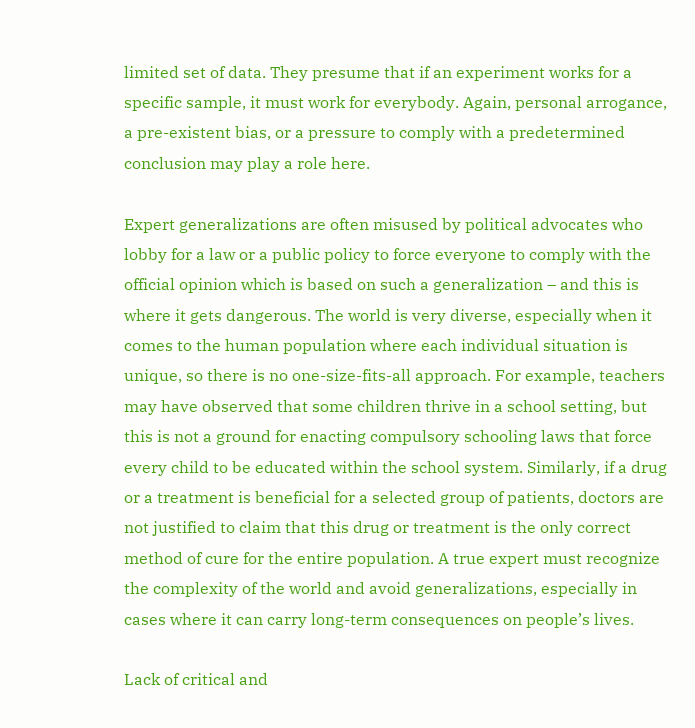limited set of data. They presume that if an experiment works for a specific sample, it must work for everybody. Again, personal arrogance, a pre-existent bias, or a pressure to comply with a predetermined conclusion may play a role here.

Expert generalizations are often misused by political advocates who lobby for a law or a public policy to force everyone to comply with the official opinion which is based on such a generalization – and this is where it gets dangerous. The world is very diverse, especially when it comes to the human population where each individual situation is unique, so there is no one-size-fits-all approach. For example, teachers may have observed that some children thrive in a school setting, but this is not a ground for enacting compulsory schooling laws that force every child to be educated within the school system. Similarly, if a drug or a treatment is beneficial for a selected group of patients, doctors are not justified to claim that this drug or treatment is the only correct method of cure for the entire population. A true expert must recognize the complexity of the world and avoid generalizations, especially in cases where it can carry long-term consequences on people’s lives.

Lack of critical and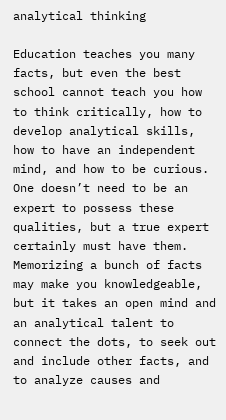analytical thinking

Education teaches you many facts, but even the best school cannot teach you how to think critically, how to develop analytical skills, how to have an independent mind, and how to be curious. One doesn’t need to be an expert to possess these qualities, but a true expert certainly must have them. Memorizing a bunch of facts may make you knowledgeable, but it takes an open mind and an analytical talent to connect the dots, to seek out and include other facts, and to analyze causes and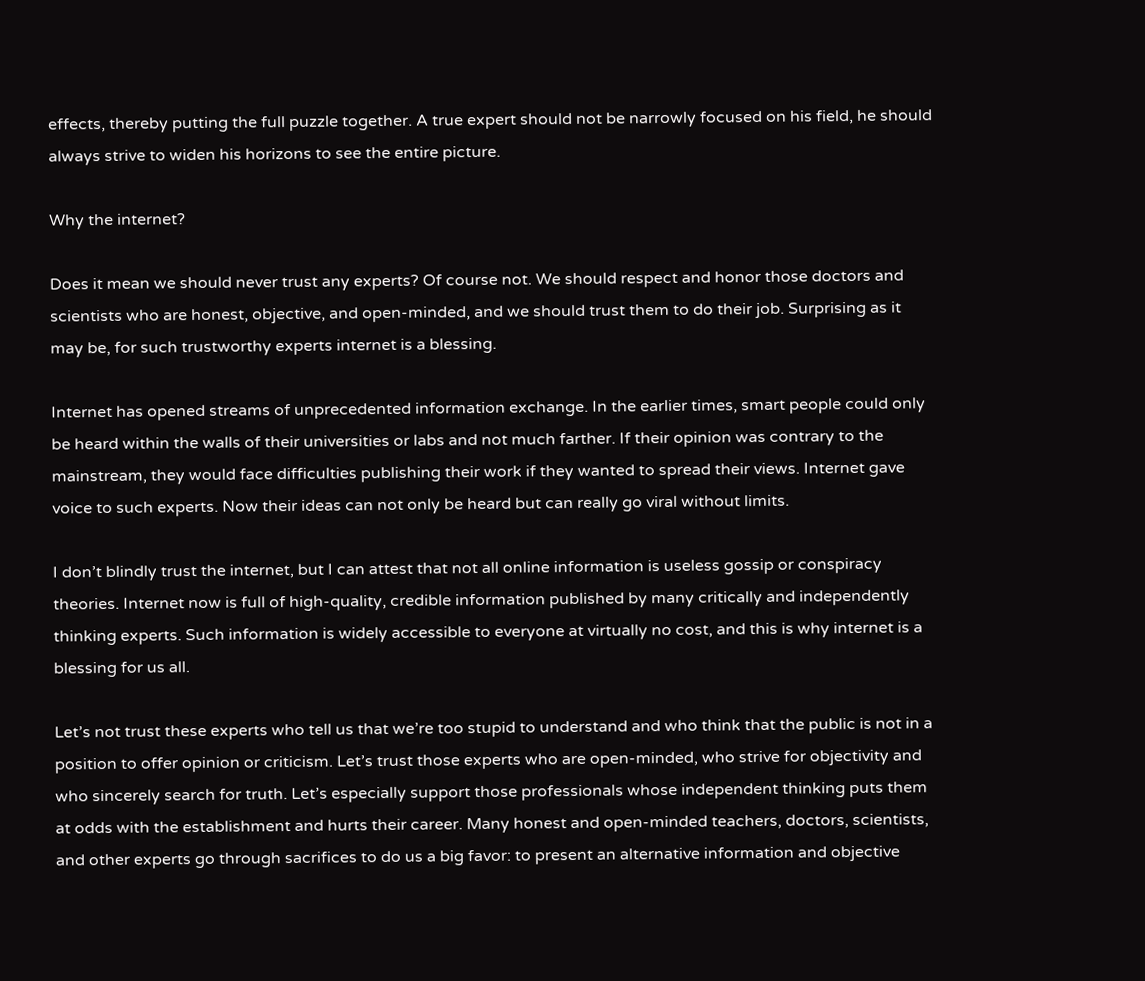effects, thereby putting the full puzzle together. A true expert should not be narrowly focused on his field, he should always strive to widen his horizons to see the entire picture.

Why the internet?

Does it mean we should never trust any experts? Of course not. We should respect and honor those doctors and scientists who are honest, objective, and open-minded, and we should trust them to do their job. Surprising as it may be, for such trustworthy experts internet is a blessing.

Internet has opened streams of unprecedented information exchange. In the earlier times, smart people could only be heard within the walls of their universities or labs and not much farther. If their opinion was contrary to the mainstream, they would face difficulties publishing their work if they wanted to spread their views. Internet gave voice to such experts. Now their ideas can not only be heard but can really go viral without limits.

I don’t blindly trust the internet, but I can attest that not all online information is useless gossip or conspiracy theories. Internet now is full of high-quality, credible information published by many critically and independently thinking experts. Such information is widely accessible to everyone at virtually no cost, and this is why internet is a blessing for us all.

Let’s not trust these experts who tell us that we’re too stupid to understand and who think that the public is not in a position to offer opinion or criticism. Let’s trust those experts who are open-minded, who strive for objectivity and who sincerely search for truth. Let’s especially support those professionals whose independent thinking puts them at odds with the establishment and hurts their career. Many honest and open-minded teachers, doctors, scientists, and other experts go through sacrifices to do us a big favor: to present an alternative information and objective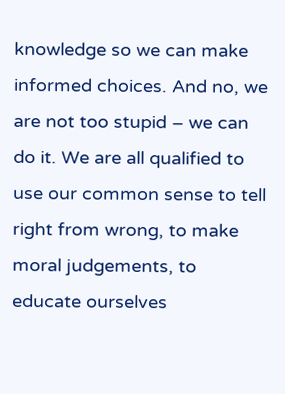knowledge so we can make informed choices. And no, we are not too stupid – we can do it. We are all qualified to use our common sense to tell right from wrong, to make moral judgements, to educate ourselves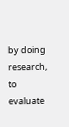by doing research, to evaluate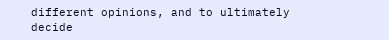different opinions, and to ultimately decide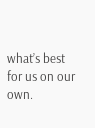what’s best for us on our own.